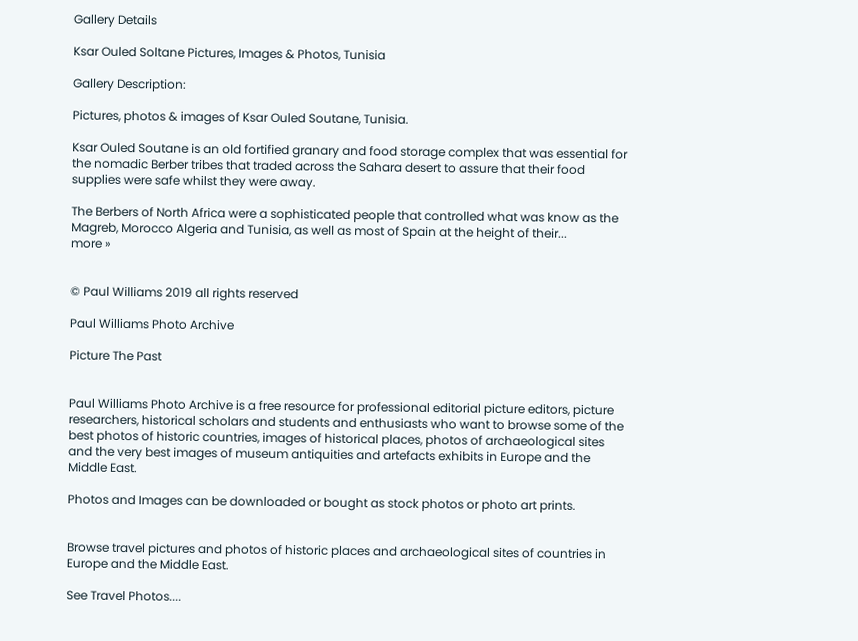Gallery Details

Ksar Ouled Soltane Pictures, Images & Photos, Tunisia

Gallery Description:

Pictures, photos & images of Ksar Ouled Soutane, Tunisia.

Ksar Ouled Soutane is an old fortified granary and food storage complex that was essential for the nomadic Berber tribes that traded across the Sahara desert to assure that their food supplies were safe whilst they were away.

The Berbers of North Africa were a sophisticated people that controlled what was know as the Magreb, Morocco Algeria and Tunisia, as well as most of Spain at the height of their...
more »


© Paul Williams 2019 all rights reserved

Paul Williams Photo Archive

Picture The Past


Paul Williams Photo Archive is a free resource for professional editorial picture editors, picture researchers, historical scholars and students and enthusiasts who want to browse some of the best photos of historic countries, images of historical places, photos of archaeological sites and the very best images of museum antiquities and artefacts exhibits in Europe and the Middle East.

Photos and Images can be downloaded or bought as stock photos or photo art prints.


Browse travel pictures and photos of historic places and archaeological sites of countries in Europe and the Middle East.

See Travel Photos....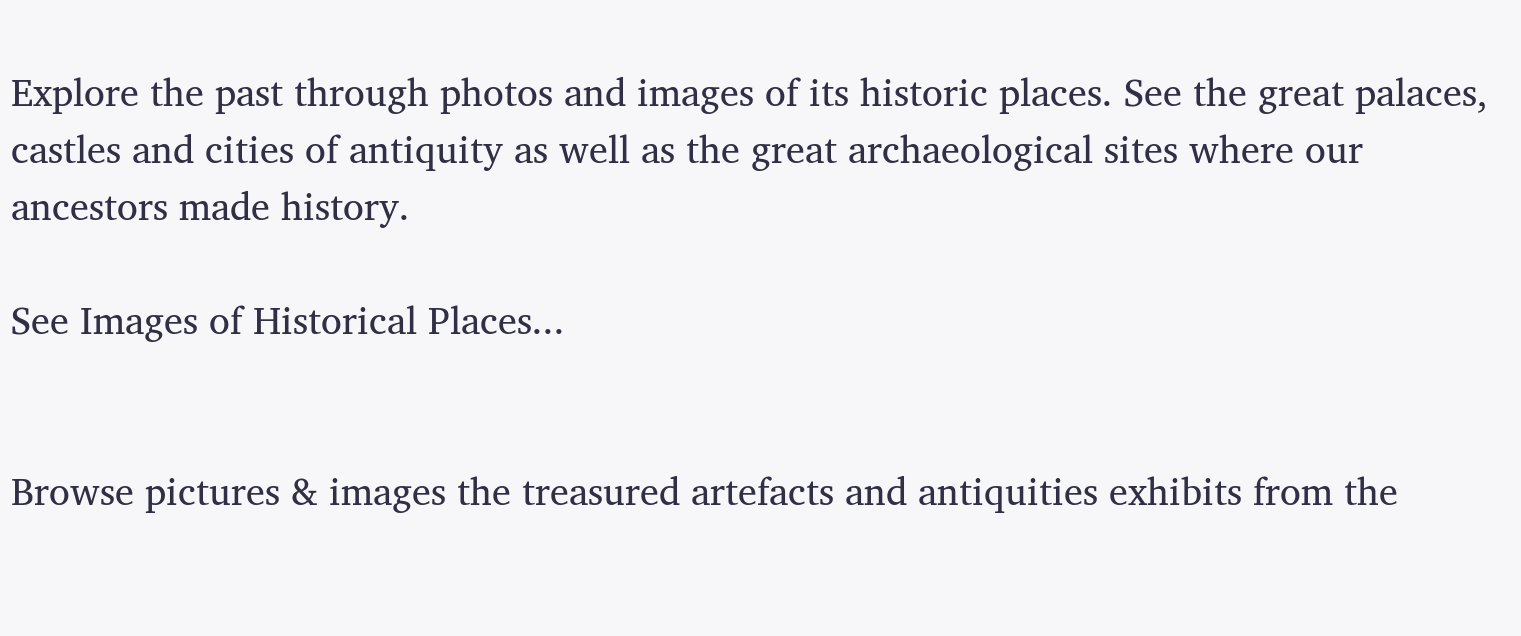Explore the past through photos and images of its historic places. See the great palaces, castles and cities of antiquity as well as the great archaeological sites where our ancestors made history.

See Images of Historical Places...


Browse pictures & images the treasured artefacts and antiquities exhibits from the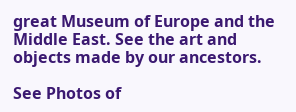great Museum of Europe and the Middle East. See the art and objects made by our ancestors.

See Photos of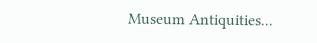Museum Antiquities...